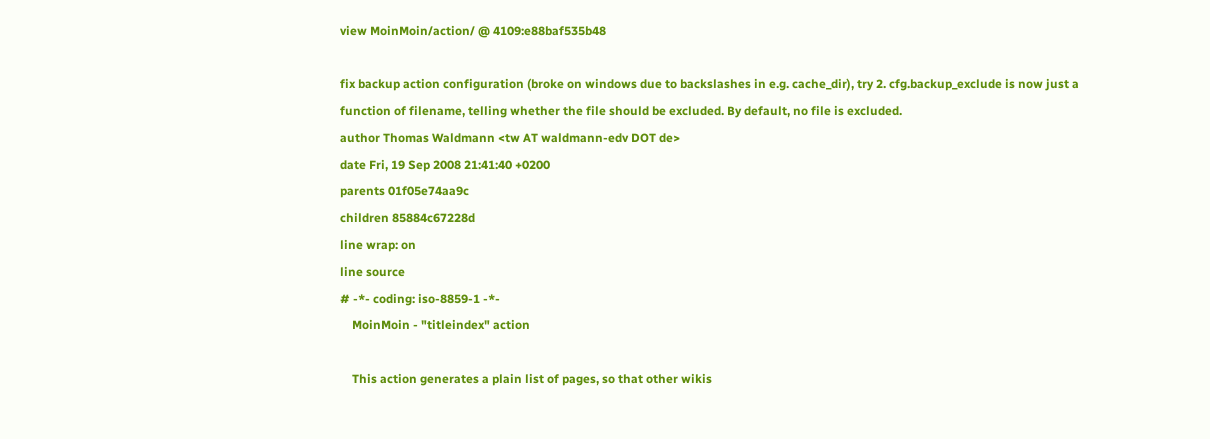view MoinMoin/action/ @ 4109:e88baf535b48

fix backup action configuration (broke on windows due to backslashes in e.g. cache_dir), try 2. cfg.backup_exclude is now just a function of filename, telling whether the file should be excluded. By default, no file is excluded.
author Thomas Waldmann <tw AT waldmann-edv DOT de>
date Fri, 19 Sep 2008 21:41:40 +0200
parents 01f05e74aa9c
children 85884c67228d
line wrap: on
line source
# -*- coding: iso-8859-1 -*-
    MoinMoin - "titleindex" action

    This action generates a plain list of pages, so that other wikis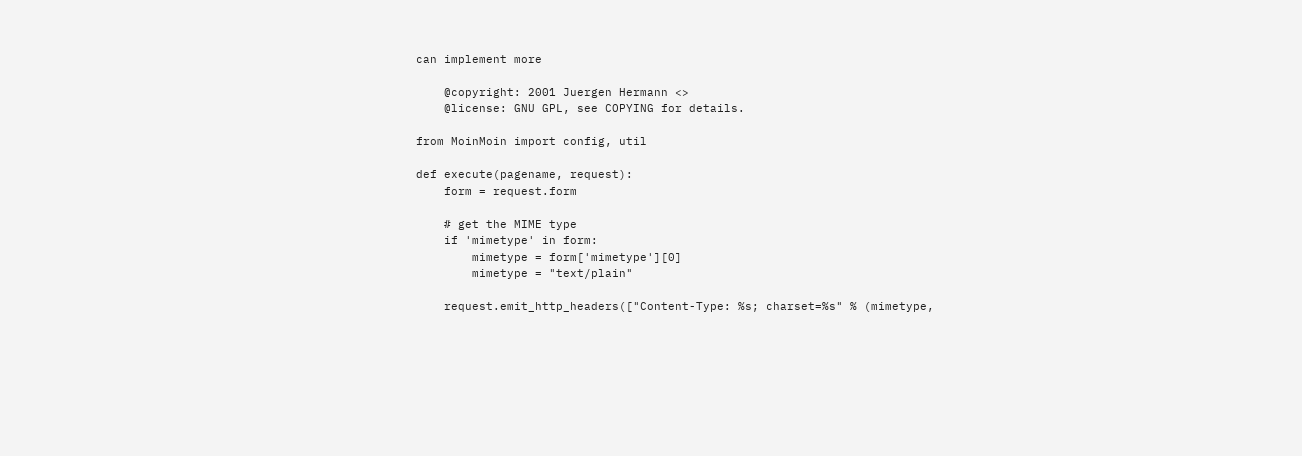can implement more

    @copyright: 2001 Juergen Hermann <>
    @license: GNU GPL, see COPYING for details.

from MoinMoin import config, util

def execute(pagename, request):
    form = request.form

    # get the MIME type
    if 'mimetype' in form:
        mimetype = form['mimetype'][0]
        mimetype = "text/plain"

    request.emit_http_headers(["Content-Type: %s; charset=%s" % (mimetype,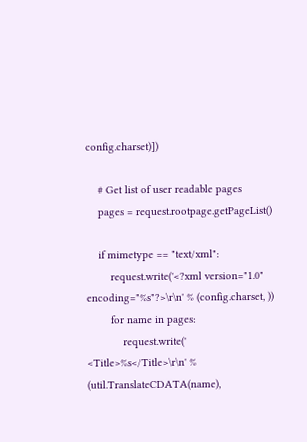config.charset)])

    # Get list of user readable pages
    pages = request.rootpage.getPageList()

    if mimetype == "text/xml":
        request.write('<?xml version="1.0" encoding="%s"?>\r\n' % (config.charset, ))
        for name in pages:
            request.write('  <Title>%s</Title>\r\n' % (util.TranslateCDATA(name),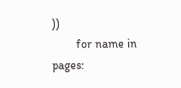))
        for name in pages: